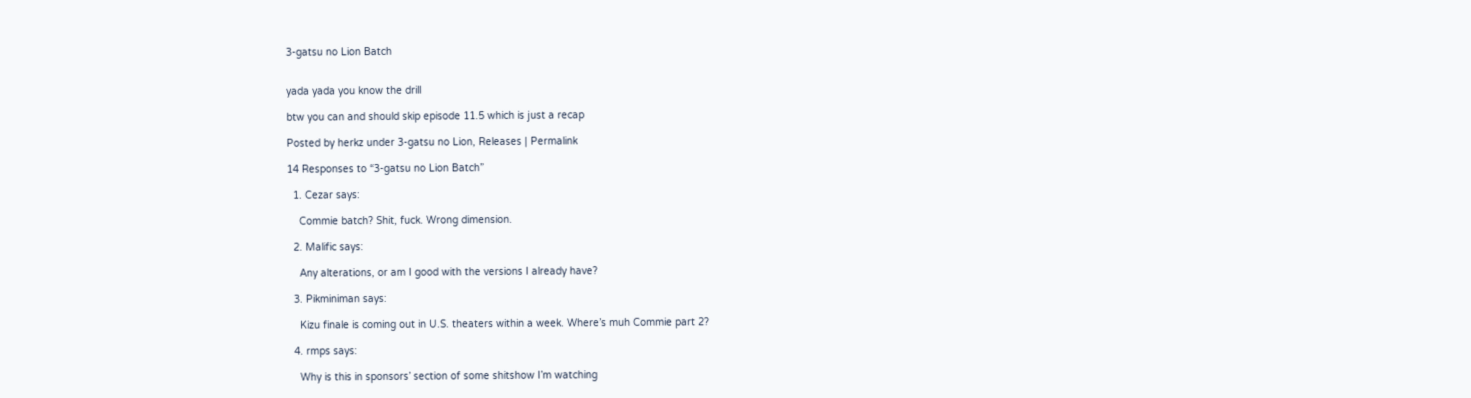3-gatsu no Lion Batch


yada yada you know the drill

btw you can and should skip episode 11.5 which is just a recap

Posted by herkz under 3-gatsu no Lion, Releases | Permalink

14 Responses to “3-gatsu no Lion Batch”

  1. Cezar says:

    Commie batch? Shit, fuck. Wrong dimension.

  2. Malific says:

    Any alterations, or am I good with the versions I already have?

  3. Pikminiman says:

    Kizu finale is coming out in U.S. theaters within a week. Where’s muh Commie part 2?

  4. rmps says:

    Why is this in sponsors’ section of some shitshow I’m watching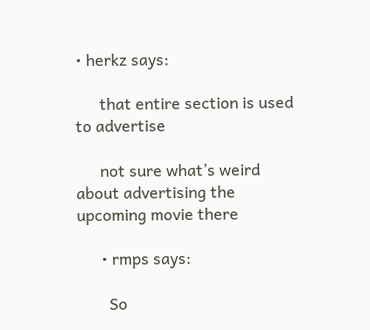• herkz says:

      that entire section is used to advertise

      not sure what’s weird about advertising the upcoming movie there

      • rmps says:

        So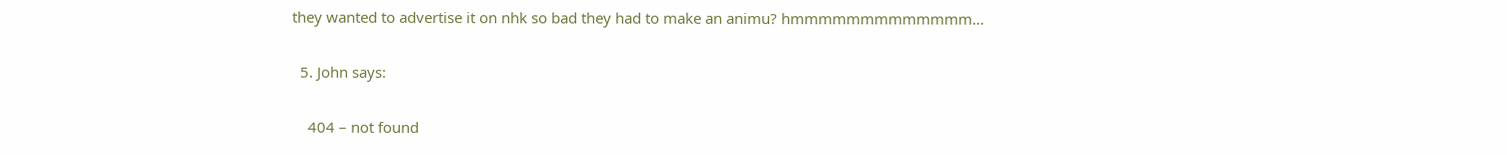they wanted to advertise it on nhk so bad they had to make an animu? hmmmmmmmmmmmmm…

  5. John says:

    404 – not found